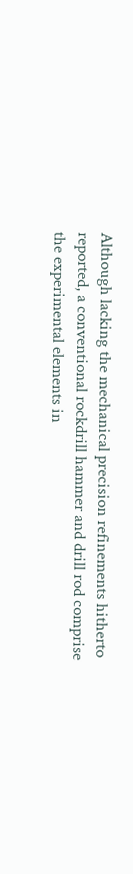Although lacking the mechanical precision refinements hitherto reported, a conventional rockdrill hammer and drill rod comprise the experimental elements in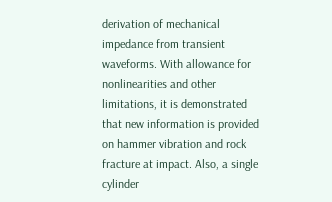derivation of mechanical impedance from transient waveforms. With allowance for nonlinearities and other limitations, it is demonstrated that new information is provided on hammer vibration and rock fracture at impact. Also, a single cylinder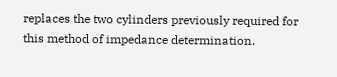replaces the two cylinders previously required for this method of impedance determination.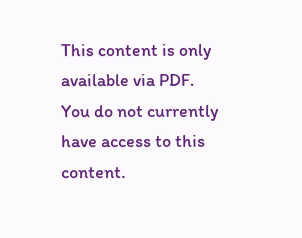This content is only available via PDF.
You do not currently have access to this content.